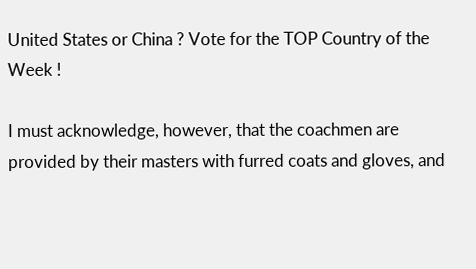United States or China ? Vote for the TOP Country of the Week !

I must acknowledge, however, that the coachmen are provided by their masters with furred coats and gloves, and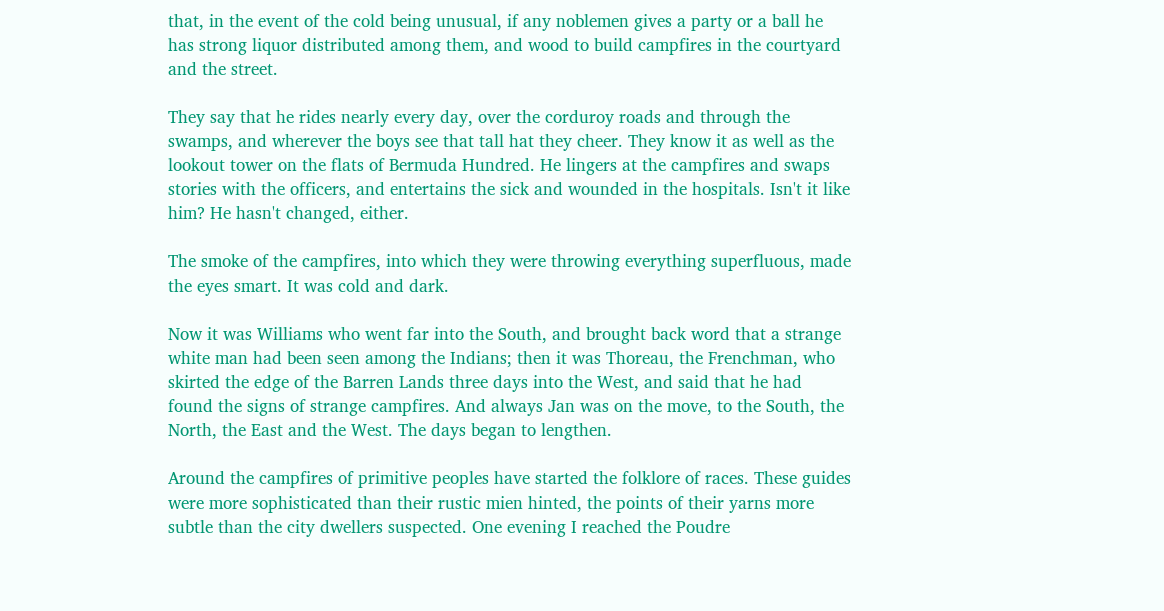that, in the event of the cold being unusual, if any noblemen gives a party or a ball he has strong liquor distributed among them, and wood to build campfires in the courtyard and the street.

They say that he rides nearly every day, over the corduroy roads and through the swamps, and wherever the boys see that tall hat they cheer. They know it as well as the lookout tower on the flats of Bermuda Hundred. He lingers at the campfires and swaps stories with the officers, and entertains the sick and wounded in the hospitals. Isn't it like him? He hasn't changed, either.

The smoke of the campfires, into which they were throwing everything superfluous, made the eyes smart. It was cold and dark.

Now it was Williams who went far into the South, and brought back word that a strange white man had been seen among the Indians; then it was Thoreau, the Frenchman, who skirted the edge of the Barren Lands three days into the West, and said that he had found the signs of strange campfires. And always Jan was on the move, to the South, the North, the East and the West. The days began to lengthen.

Around the campfires of primitive peoples have started the folklore of races. These guides were more sophisticated than their rustic mien hinted, the points of their yarns more subtle than the city dwellers suspected. One evening I reached the Poudre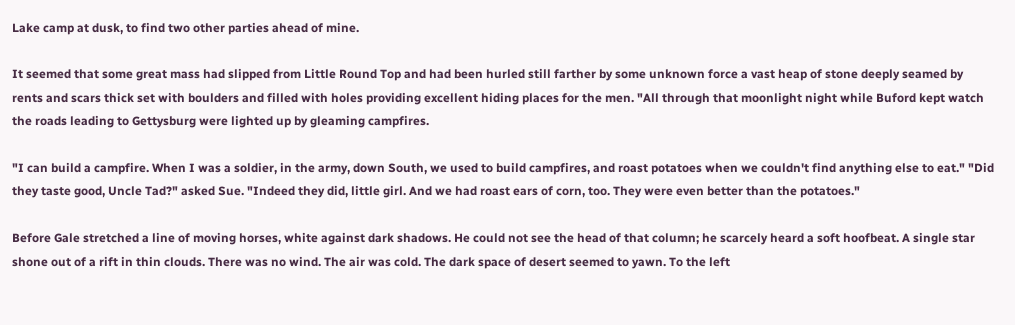Lake camp at dusk, to find two other parties ahead of mine.

It seemed that some great mass had slipped from Little Round Top and had been hurled still farther by some unknown force a vast heap of stone deeply seamed by rents and scars thick set with boulders and filled with holes providing excellent hiding places for the men. "All through that moonlight night while Buford kept watch the roads leading to Gettysburg were lighted up by gleaming campfires.

"I can build a campfire. When I was a soldier, in the army, down South, we used to build campfires, and roast potatoes when we couldn't find anything else to eat." "Did they taste good, Uncle Tad?" asked Sue. "Indeed they did, little girl. And we had roast ears of corn, too. They were even better than the potatoes."

Before Gale stretched a line of moving horses, white against dark shadows. He could not see the head of that column; he scarcely heard a soft hoofbeat. A single star shone out of a rift in thin clouds. There was no wind. The air was cold. The dark space of desert seemed to yawn. To the left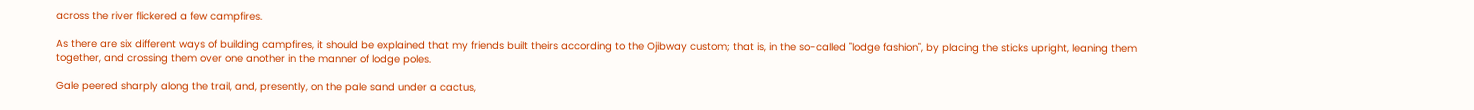across the river flickered a few campfires.

As there are six different ways of building campfires, it should be explained that my friends built theirs according to the Ojibway custom; that is, in the so-called "lodge fashion", by placing the sticks upright, leaning them together, and crossing them over one another in the manner of lodge poles.

Gale peered sharply along the trail, and, presently, on the pale sand under a cactus,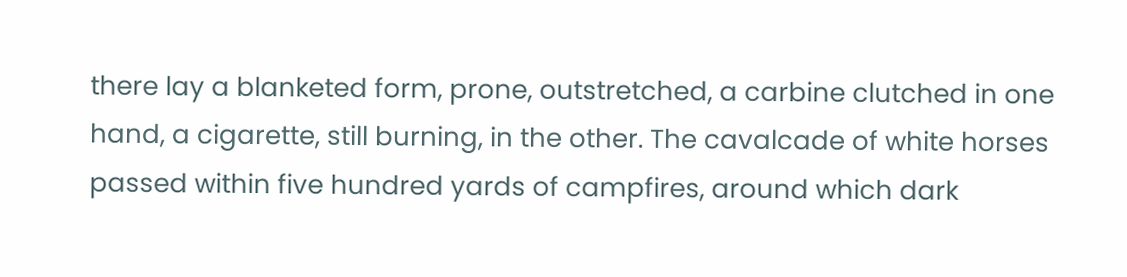there lay a blanketed form, prone, outstretched, a carbine clutched in one hand, a cigarette, still burning, in the other. The cavalcade of white horses passed within five hundred yards of campfires, around which dark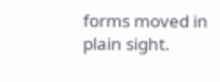forms moved in plain sight.